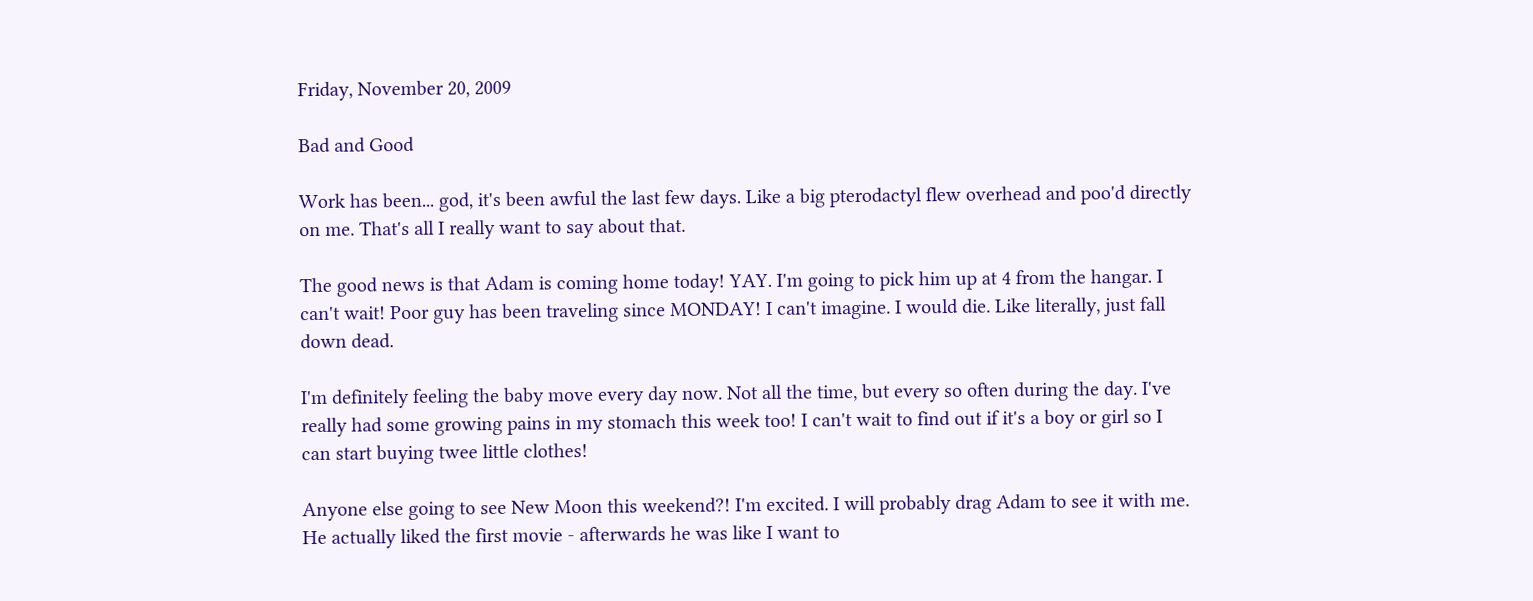Friday, November 20, 2009

Bad and Good

Work has been... god, it's been awful the last few days. Like a big pterodactyl flew overhead and poo'd directly on me. That's all I really want to say about that.

The good news is that Adam is coming home today! YAY. I'm going to pick him up at 4 from the hangar. I can't wait! Poor guy has been traveling since MONDAY! I can't imagine. I would die. Like literally, just fall down dead.

I'm definitely feeling the baby move every day now. Not all the time, but every so often during the day. I've really had some growing pains in my stomach this week too! I can't wait to find out if it's a boy or girl so I can start buying twee little clothes!

Anyone else going to see New Moon this weekend?! I'm excited. I will probably drag Adam to see it with me. He actually liked the first movie - afterwards he was like I want to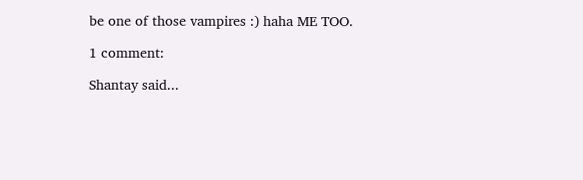be one of those vampires :) haha ME TOO.

1 comment:

Shantay said...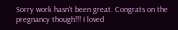Sorry work hasn't been great. Congrats on the pregnancy though!!! I loved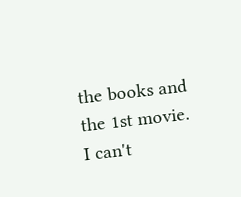the books and the 1st movie. I can't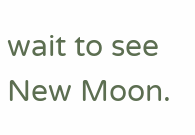wait to see New Moon.